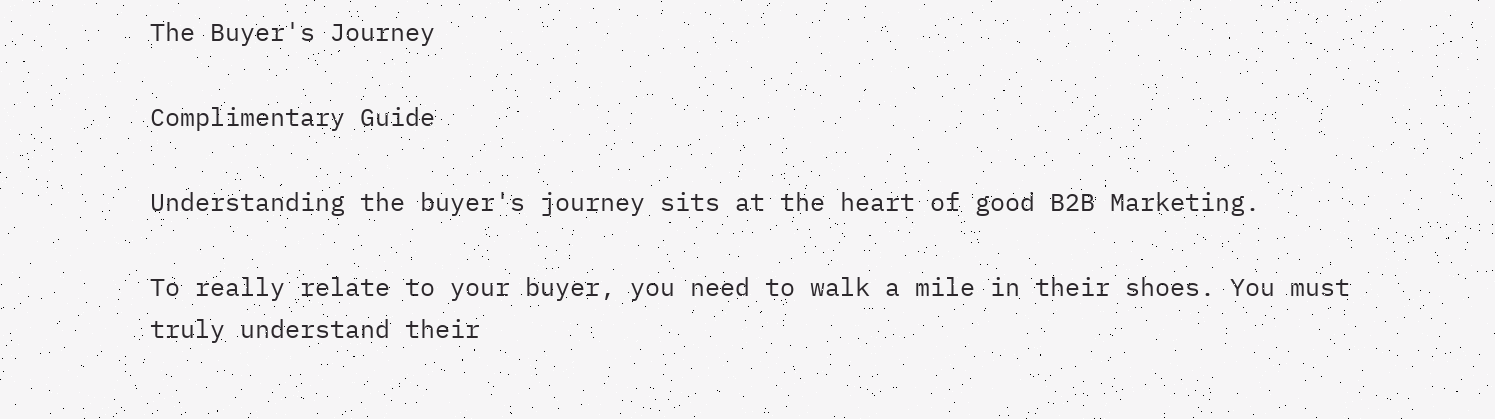The Buyer's Journey

Complimentary Guide

Understanding the buyer's journey sits at the heart of good B2B Marketing.

To really relate to your buyer, you need to walk a mile in their shoes. You must truly understand their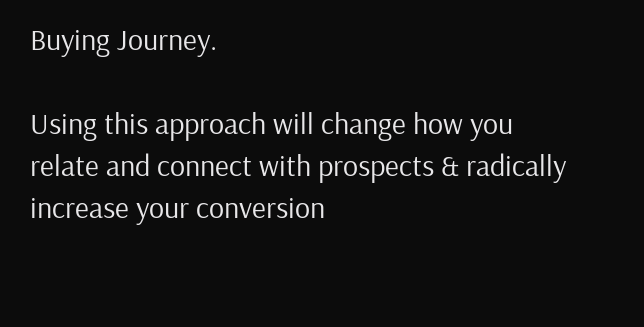Buying Journey.

Using this approach will change how you relate and connect with prospects & radically increase your conversion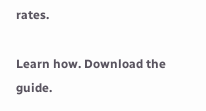rates.

Learn how. Download the guide.